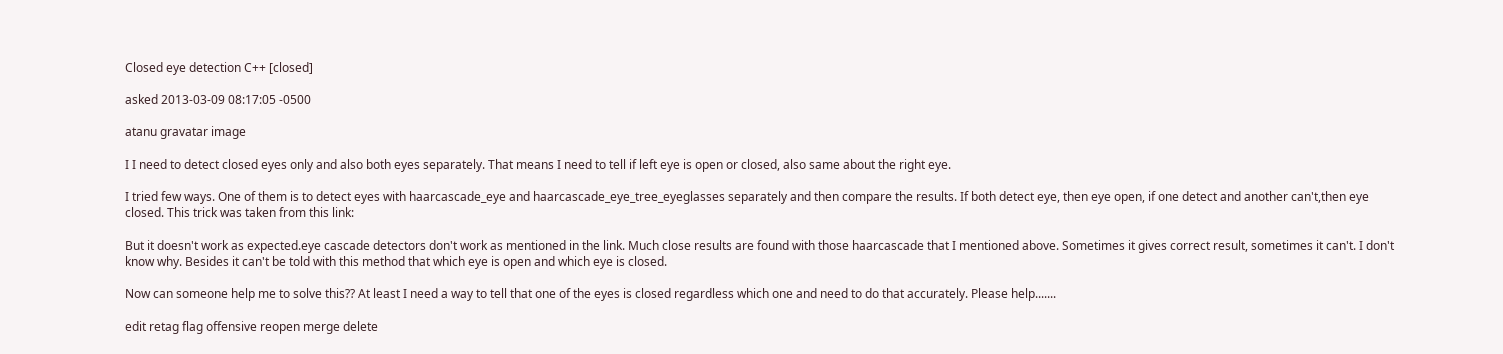Closed eye detection C++ [closed]

asked 2013-03-09 08:17:05 -0500

atanu gravatar image

I I need to detect closed eyes only and also both eyes separately. That means I need to tell if left eye is open or closed, also same about the right eye.

I tried few ways. One of them is to detect eyes with haarcascade_eye and haarcascade_eye_tree_eyeglasses separately and then compare the results. If both detect eye, then eye open, if one detect and another can't,then eye closed. This trick was taken from this link:

But it doesn't work as expected.eye cascade detectors don't work as mentioned in the link. Much close results are found with those haarcascade that I mentioned above. Sometimes it gives correct result, sometimes it can't. I don't know why. Besides it can't be told with this method that which eye is open and which eye is closed.

Now can someone help me to solve this?? At least I need a way to tell that one of the eyes is closed regardless which one and need to do that accurately. Please help.......

edit retag flag offensive reopen merge delete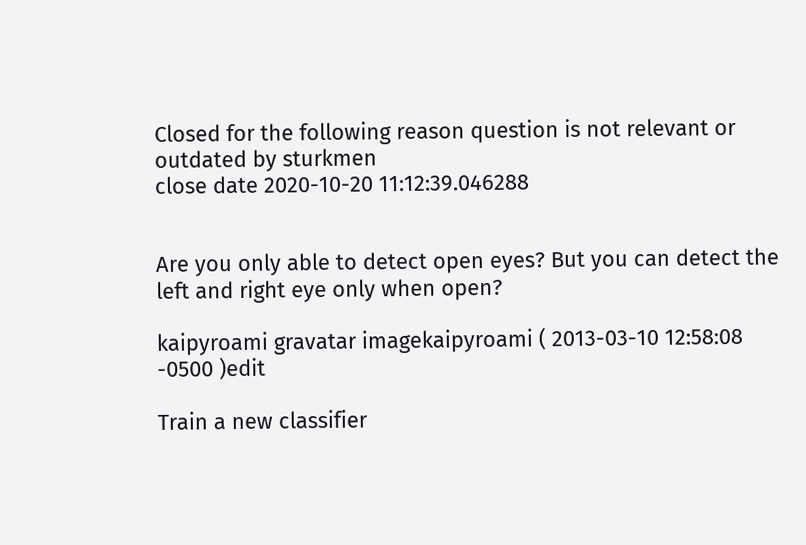Closed for the following reason question is not relevant or outdated by sturkmen
close date 2020-10-20 11:12:39.046288


Are you only able to detect open eyes? But you can detect the left and right eye only when open?

kaipyroami gravatar imagekaipyroami ( 2013-03-10 12:58:08 -0500 )edit

Train a new classifier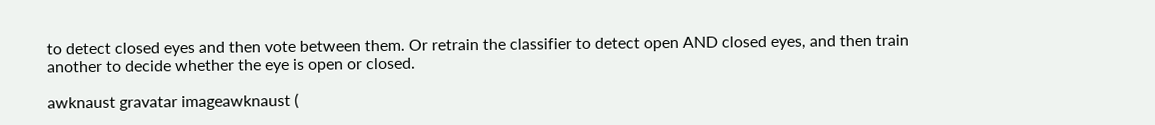to detect closed eyes and then vote between them. Or retrain the classifier to detect open AND closed eyes, and then train another to decide whether the eye is open or closed.

awknaust gravatar imageawknaust (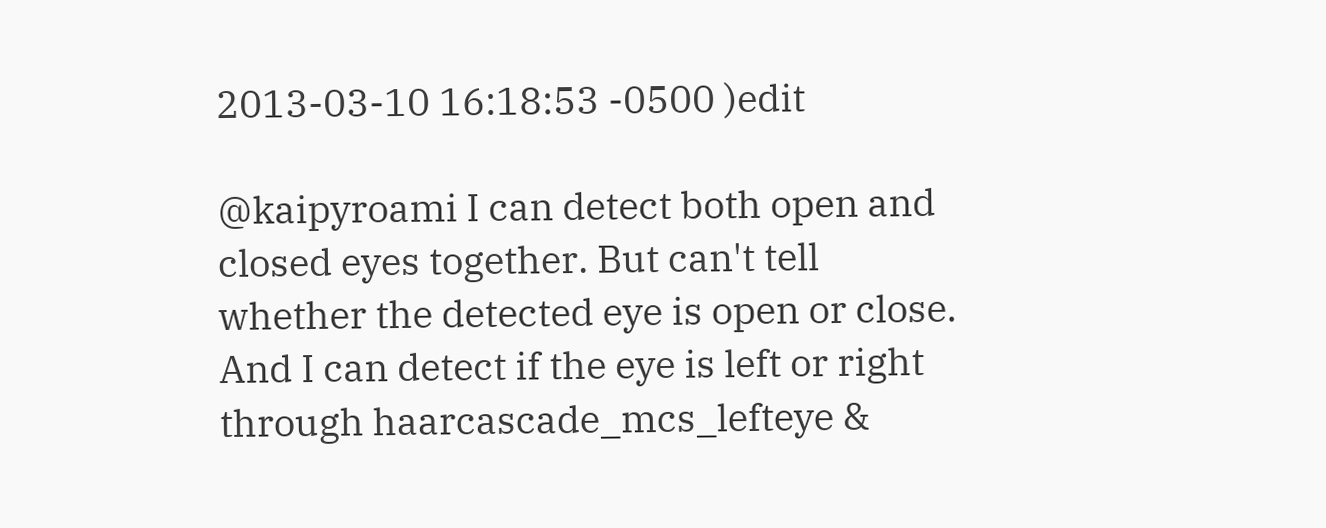2013-03-10 16:18:53 -0500 )edit

@kaipyroami I can detect both open and closed eyes together. But can't tell whether the detected eye is open or close. And I can detect if the eye is left or right through haarcascade_mcs_lefteye &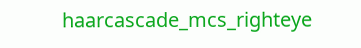haarcascade_mcs_righteye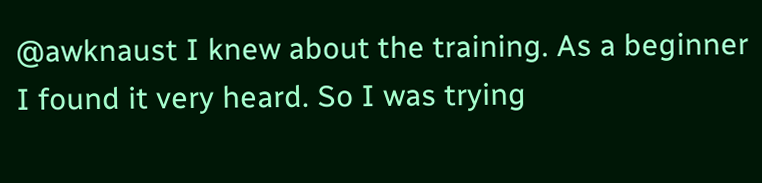@awknaust I knew about the training. As a beginner I found it very heard. So I was trying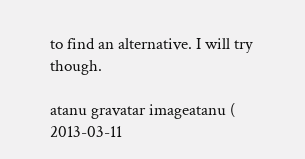to find an alternative. I will try though.

atanu gravatar imageatanu ( 2013-03-11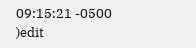09:15:21 -0500 )edit